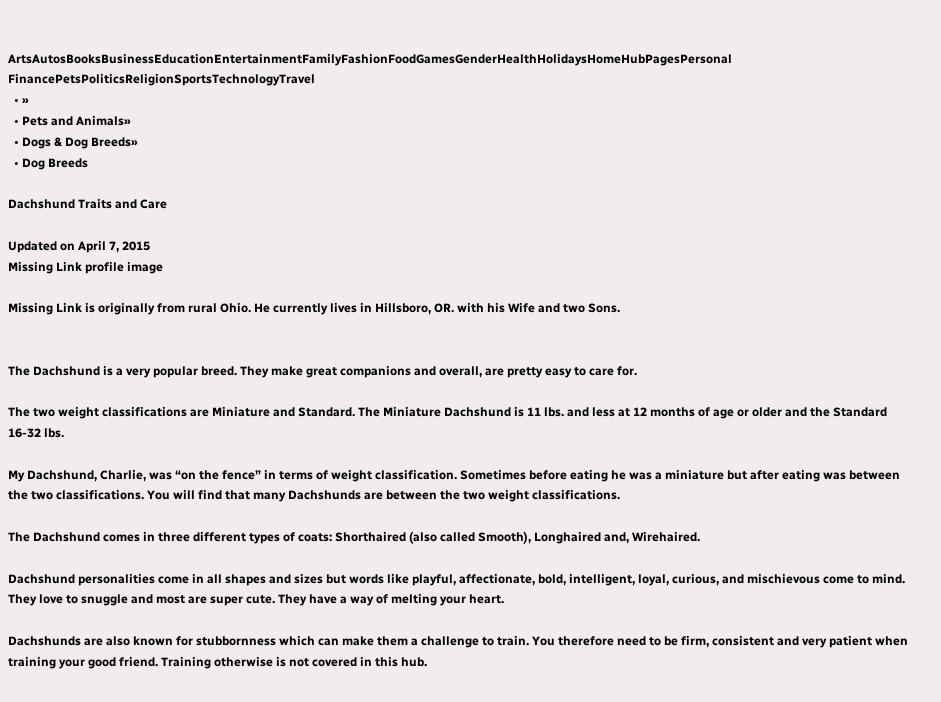ArtsAutosBooksBusinessEducationEntertainmentFamilyFashionFoodGamesGenderHealthHolidaysHomeHubPagesPersonal FinancePetsPoliticsReligionSportsTechnologyTravel
  • »
  • Pets and Animals»
  • Dogs & Dog Breeds»
  • Dog Breeds

Dachshund Traits and Care

Updated on April 7, 2015
Missing Link profile image

Missing Link is originally from rural Ohio. He currently lives in Hillsboro, OR. with his Wife and two Sons.


The Dachshund is a very popular breed. They make great companions and overall, are pretty easy to care for.

The two weight classifications are Miniature and Standard. The Miniature Dachshund is 11 lbs. and less at 12 months of age or older and the Standard 16-32 lbs.

My Dachshund, Charlie, was “on the fence” in terms of weight classification. Sometimes before eating he was a miniature but after eating was between the two classifications. You will find that many Dachshunds are between the two weight classifications.

The Dachshund comes in three different types of coats: Shorthaired (also called Smooth), Longhaired and, Wirehaired.

Dachshund personalities come in all shapes and sizes but words like playful, affectionate, bold, intelligent, loyal, curious, and mischievous come to mind. They love to snuggle and most are super cute. They have a way of melting your heart.

Dachshunds are also known for stubbornness which can make them a challenge to train. You therefore need to be firm, consistent and very patient when training your good friend. Training otherwise is not covered in this hub.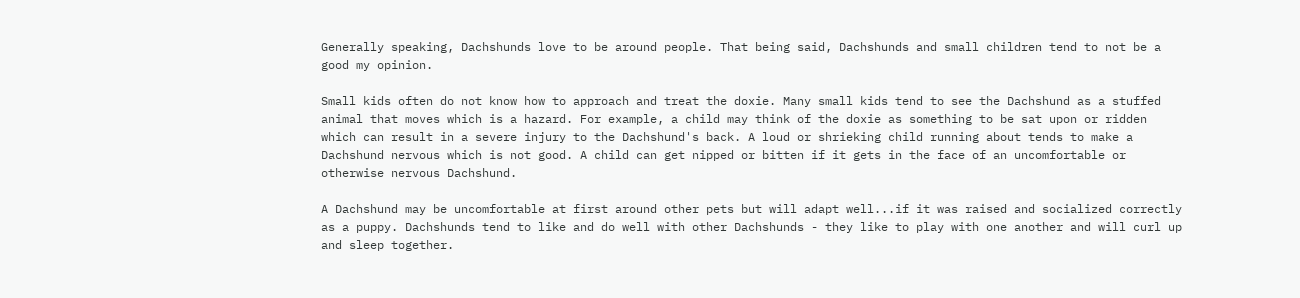Generally speaking, Dachshunds love to be around people. That being said, Dachshunds and small children tend to not be a good my opinion.

Small kids often do not know how to approach and treat the doxie. Many small kids tend to see the Dachshund as a stuffed animal that moves which is a hazard. For example, a child may think of the doxie as something to be sat upon or ridden which can result in a severe injury to the Dachshund's back. A loud or shrieking child running about tends to make a Dachshund nervous which is not good. A child can get nipped or bitten if it gets in the face of an uncomfortable or otherwise nervous Dachshund.

A Dachshund may be uncomfortable at first around other pets but will adapt well...if it was raised and socialized correctly as a puppy. Dachshunds tend to like and do well with other Dachshunds - they like to play with one another and will curl up and sleep together.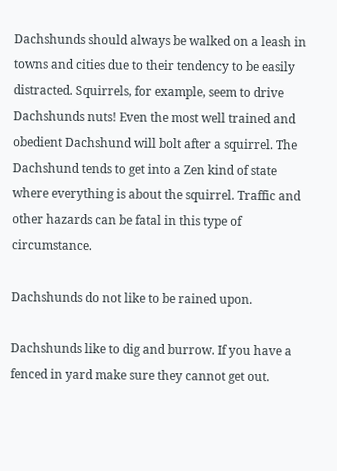Dachshunds should always be walked on a leash in towns and cities due to their tendency to be easily distracted. Squirrels, for example, seem to drive Dachshunds nuts! Even the most well trained and obedient Dachshund will bolt after a squirrel. The Dachshund tends to get into a Zen kind of state where everything is about the squirrel. Traffic and other hazards can be fatal in this type of circumstance.

Dachshunds do not like to be rained upon.

Dachshunds like to dig and burrow. If you have a fenced in yard make sure they cannot get out.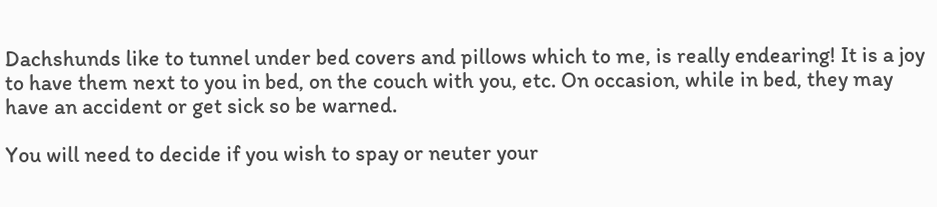Dachshunds like to tunnel under bed covers and pillows which to me, is really endearing! It is a joy to have them next to you in bed, on the couch with you, etc. On occasion, while in bed, they may have an accident or get sick so be warned.

You will need to decide if you wish to spay or neuter your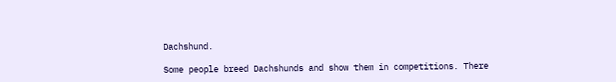Dachshund.

Some people breed Dachshunds and show them in competitions. There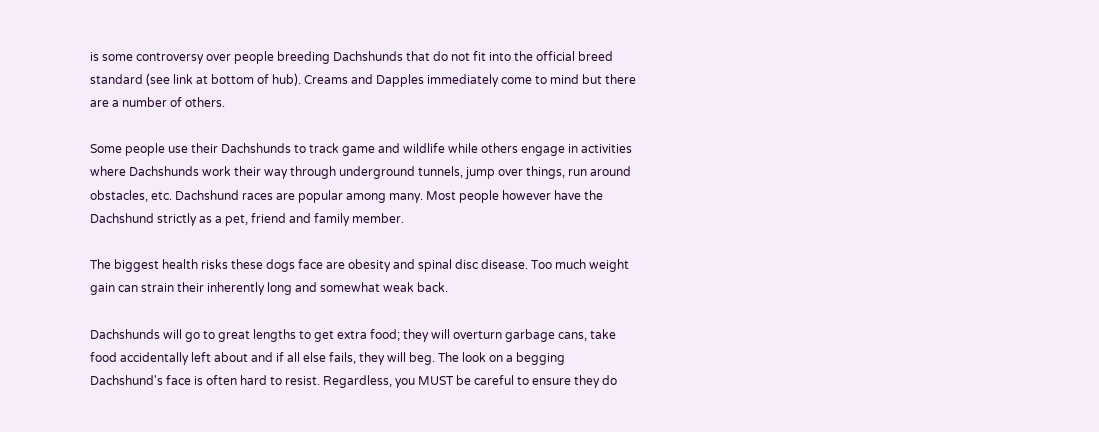is some controversy over people breeding Dachshunds that do not fit into the official breed standard (see link at bottom of hub). Creams and Dapples immediately come to mind but there are a number of others.

Some people use their Dachshunds to track game and wildlife while others engage in activities where Dachshunds work their way through underground tunnels, jump over things, run around obstacles, etc. Dachshund races are popular among many. Most people however have the Dachshund strictly as a pet, friend and family member.

The biggest health risks these dogs face are obesity and spinal disc disease. Too much weight gain can strain their inherently long and somewhat weak back.

Dachshunds will go to great lengths to get extra food; they will overturn garbage cans, take food accidentally left about and if all else fails, they will beg. The look on a begging Dachshund's face is often hard to resist. Regardless, you MUST be careful to ensure they do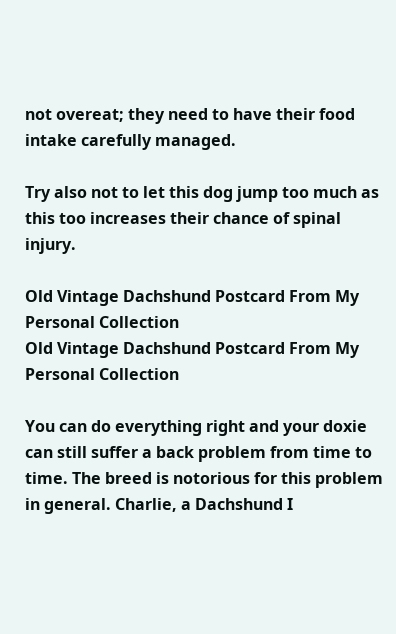not overeat; they need to have their food intake carefully managed.

Try also not to let this dog jump too much as this too increases their chance of spinal injury.

Old Vintage Dachshund Postcard From My Personal Collection
Old Vintage Dachshund Postcard From My Personal Collection

You can do everything right and your doxie can still suffer a back problem from time to time. The breed is notorious for this problem in general. Charlie, a Dachshund I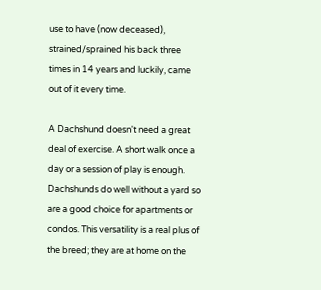use to have (now deceased), strained/sprained his back three times in 14 years and luckily, came out of it every time.

A Dachshund doesn't need a great deal of exercise. A short walk once a day or a session of play is enough. Dachshunds do well without a yard so are a good choice for apartments or condos. This versatility is a real plus of the breed; they are at home on the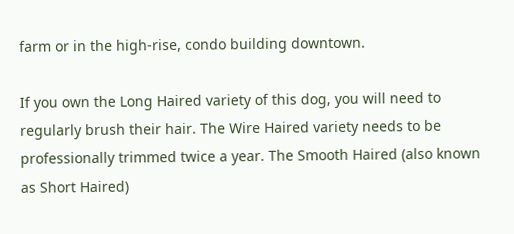farm or in the high-rise, condo building downtown.

If you own the Long Haired variety of this dog, you will need to regularly brush their hair. The Wire Haired variety needs to be professionally trimmed twice a year. The Smooth Haired (also known as Short Haired)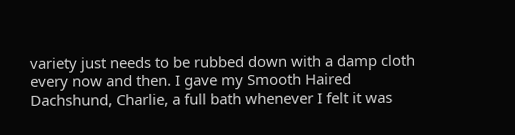variety just needs to be rubbed down with a damp cloth every now and then. I gave my Smooth Haired Dachshund, Charlie, a full bath whenever I felt it was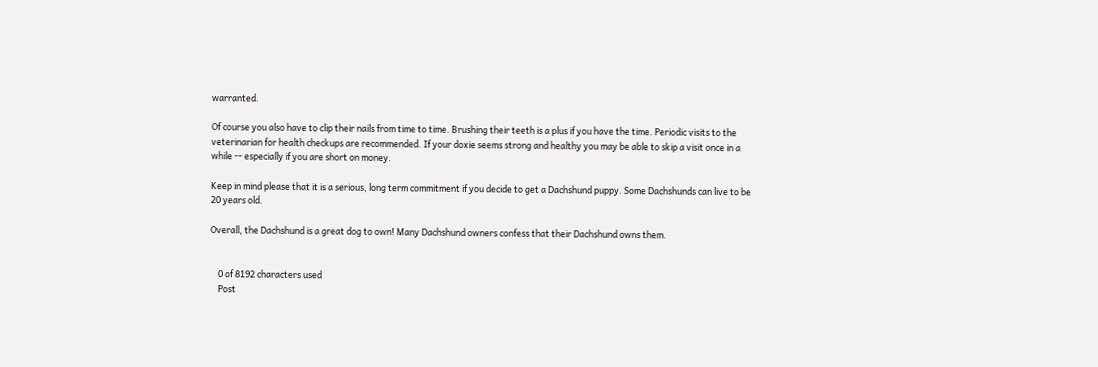warranted.

Of course you also have to clip their nails from time to time. Brushing their teeth is a plus if you have the time. Periodic visits to the veterinarian for health checkups are recommended. If your doxie seems strong and healthy you may be able to skip a visit once in a while -- especially if you are short on money.

Keep in mind please that it is a serious, long term commitment if you decide to get a Dachshund puppy. Some Dachshunds can live to be 20 years old.

Overall, the Dachshund is a great dog to own! Many Dachshund owners confess that their Dachshund owns them.


    0 of 8192 characters used
    Post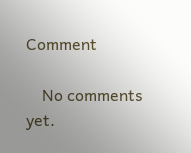Comment

    No comments yet.